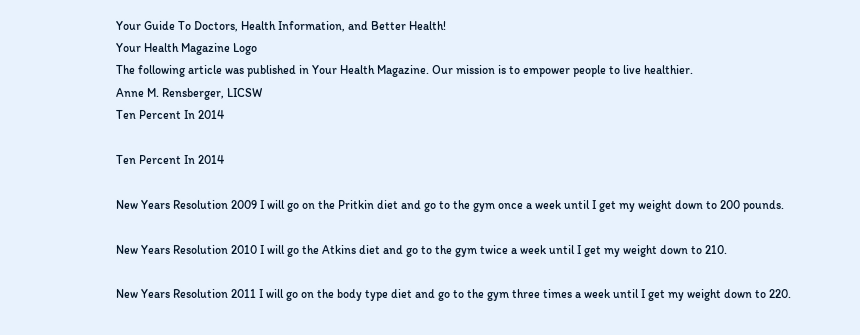Your Guide To Doctors, Health Information, and Better Health!
Your Health Magazine Logo
The following article was published in Your Health Magazine. Our mission is to empower people to live healthier.
Anne M. Rensberger, LICSW
Ten Percent In 2014

Ten Percent In 2014

New Years Resolution 2009 I will go on the Pritkin diet and go to the gym once a week until I get my weight down to 200 pounds.

New Years Resolution 2010 I will go the Atkins diet and go to the gym twice a week until I get my weight down to 210.

New Years Resolution 2011 I will go on the body type diet and go to the gym three times a week until I get my weight down to 220.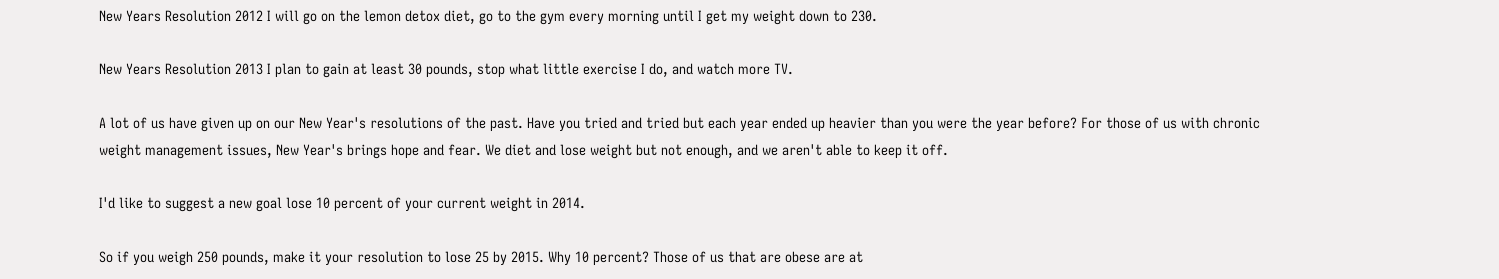New Years Resolution 2012 I will go on the lemon detox diet, go to the gym every morning until I get my weight down to 230.

New Years Resolution 2013 I plan to gain at least 30 pounds, stop what little exercise I do, and watch more TV.

A lot of us have given up on our New Year's resolutions of the past. Have you tried and tried but each year ended up heavier than you were the year before? For those of us with chronic weight management issues, New Year's brings hope and fear. We diet and lose weight but not enough, and we aren't able to keep it off.

I'd like to suggest a new goal lose 10 percent of your current weight in 2014.

So if you weigh 250 pounds, make it your resolution to lose 25 by 2015. Why 10 percent? Those of us that are obese are at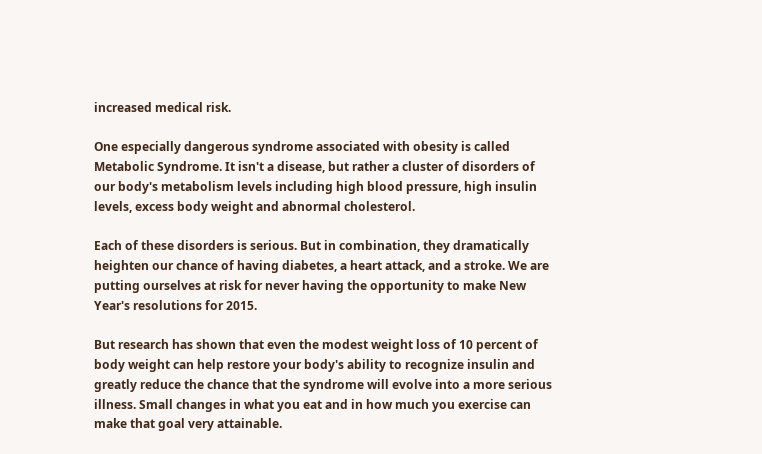increased medical risk.

One especially dangerous syndrome associated with obesity is called Metabolic Syndrome. It isn't a disease, but rather a cluster of disorders of our body's metabolism levels including high blood pressure, high insulin levels, excess body weight and abnormal cholesterol.

Each of these disorders is serious. But in combination, they dramatically heighten our chance of having diabetes, a heart attack, and a stroke. We are putting ourselves at risk for never having the opportunity to make New Year's resolutions for 2015.

But research has shown that even the modest weight loss of 10 percent of body weight can help restore your body's ability to recognize insulin and greatly reduce the chance that the syndrome will evolve into a more serious illness. Small changes in what you eat and in how much you exercise can make that goal very attainable.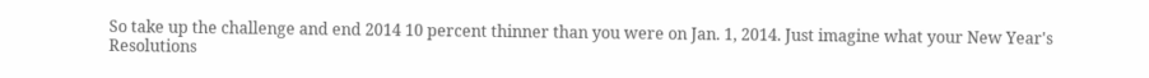So take up the challenge and end 2014 10 percent thinner than you were on Jan. 1, 2014. Just imagine what your New Year's Resolutions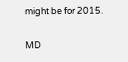might be for 2015.

MD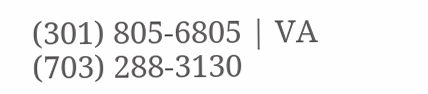(301) 805-6805 | VA (703) 288-3130